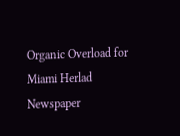Organic Overload for Miami Herlad Newspaper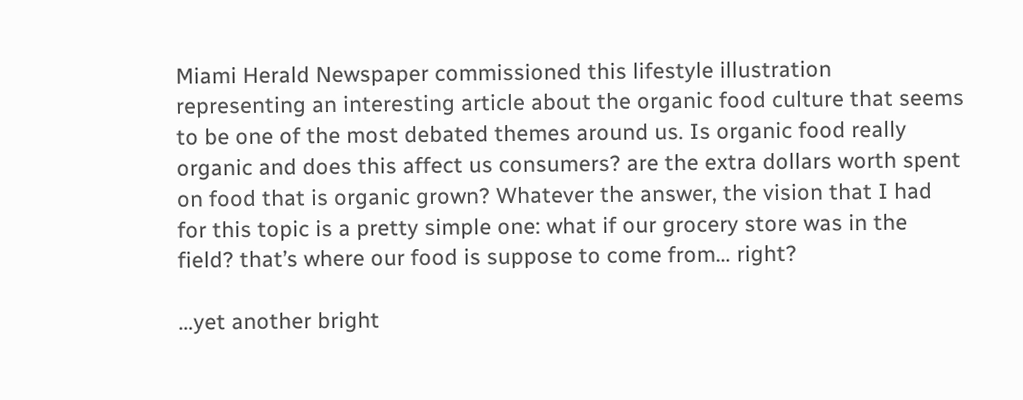Miami Herald Newspaper commissioned this lifestyle illustration representing an interesting article about the organic food culture that seems to be one of the most debated themes around us. Is organic food really organic and does this affect us consumers? are the extra dollars worth spent on food that is organic grown? Whatever the answer, the vision that I had for this topic is a pretty simple one: what if our grocery store was in the field? that’s where our food is suppose to come from… right?

…yet another bright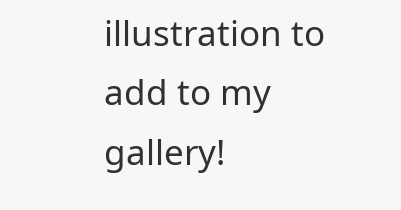illustration to add to my gallery!